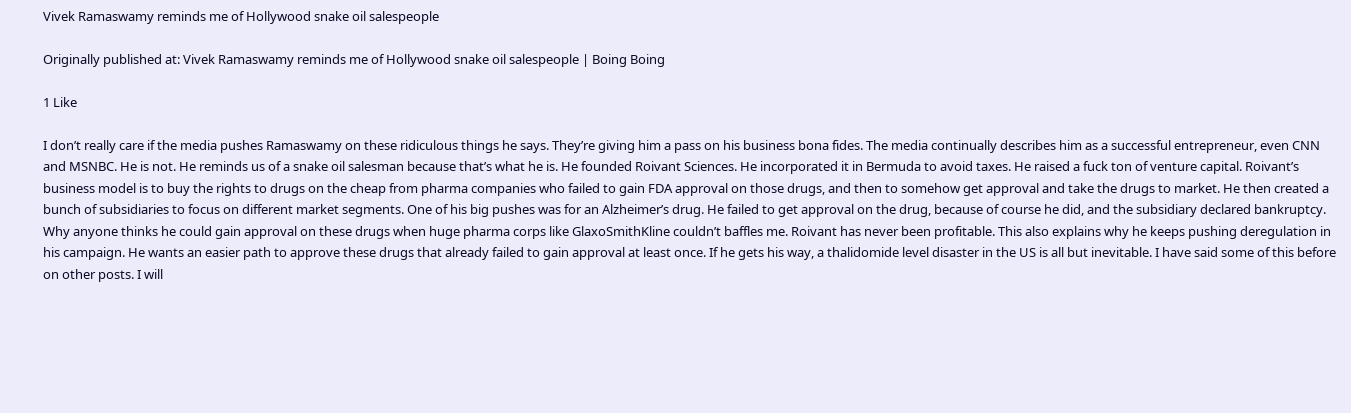Vivek Ramaswamy reminds me of Hollywood snake oil salespeople

Originally published at: Vivek Ramaswamy reminds me of Hollywood snake oil salespeople | Boing Boing

1 Like

I don’t really care if the media pushes Ramaswamy on these ridiculous things he says. They’re giving him a pass on his business bona fides. The media continually describes him as a successful entrepreneur, even CNN and MSNBC. He is not. He reminds us of a snake oil salesman because that’s what he is. He founded Roivant Sciences. He incorporated it in Bermuda to avoid taxes. He raised a fuck ton of venture capital. Roivant’s business model is to buy the rights to drugs on the cheap from pharma companies who failed to gain FDA approval on those drugs, and then to somehow get approval and take the drugs to market. He then created a bunch of subsidiaries to focus on different market segments. One of his big pushes was for an Alzheimer’s drug. He failed to get approval on the drug, because of course he did, and the subsidiary declared bankruptcy. Why anyone thinks he could gain approval on these drugs when huge pharma corps like GlaxoSmithKline couldn’t baffles me. Roivant has never been profitable. This also explains why he keeps pushing deregulation in his campaign. He wants an easier path to approve these drugs that already failed to gain approval at least once. If he gets his way, a thalidomide level disaster in the US is all but inevitable. I have said some of this before on other posts. I will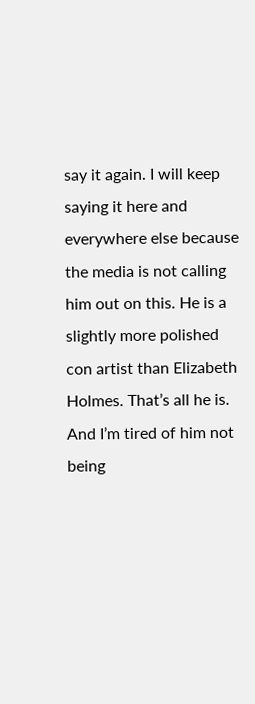say it again. I will keep saying it here and everywhere else because the media is not calling him out on this. He is a slightly more polished con artist than Elizabeth Holmes. That’s all he is. And I’m tired of him not being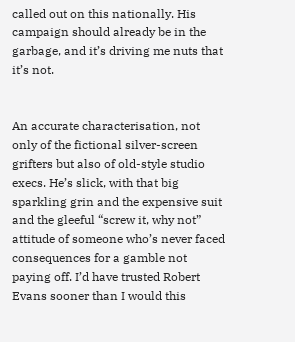called out on this nationally. His campaign should already be in the garbage, and it’s driving me nuts that it’s not.


An accurate characterisation, not only of the fictional silver-screen grifters but also of old-style studio execs. He’s slick, with that big sparkling grin and the expensive suit and the gleeful “screw it, why not” attitude of someone who’s never faced consequences for a gamble not paying off. I’d have trusted Robert Evans sooner than I would this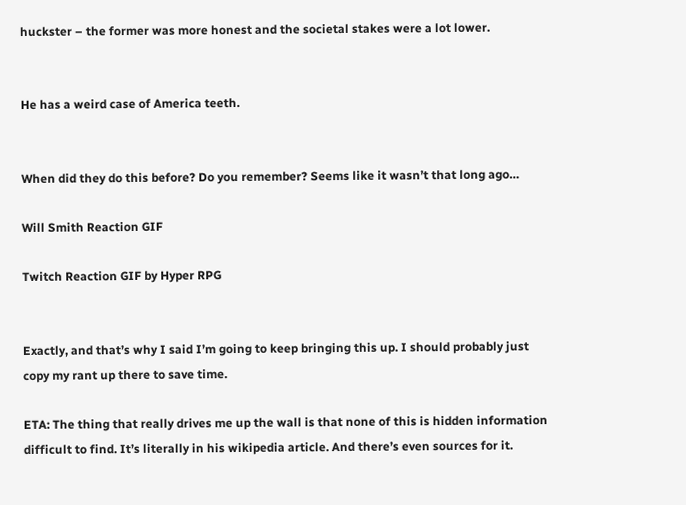huckster – the former was more honest and the societal stakes were a lot lower.


He has a weird case of America teeth.


When did they do this before? Do you remember? Seems like it wasn’t that long ago…

Will Smith Reaction GIF

Twitch Reaction GIF by Hyper RPG


Exactly, and that’s why I said I’m going to keep bringing this up. I should probably just copy my rant up there to save time.

ETA: The thing that really drives me up the wall is that none of this is hidden information difficult to find. It’s literally in his wikipedia article. And there’s even sources for it.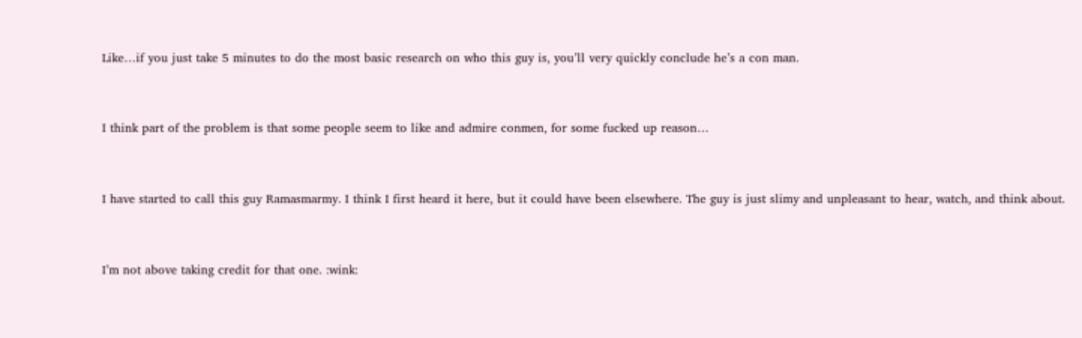Like…if you just take 5 minutes to do the most basic research on who this guy is, you’ll very quickly conclude he’s a con man.


I think part of the problem is that some people seem to like and admire conmen, for some fucked up reason…


I have started to call this guy Ramasmarmy. I think I first heard it here, but it could have been elsewhere. The guy is just slimy and unpleasant to hear, watch, and think about.


I’m not above taking credit for that one. :wink: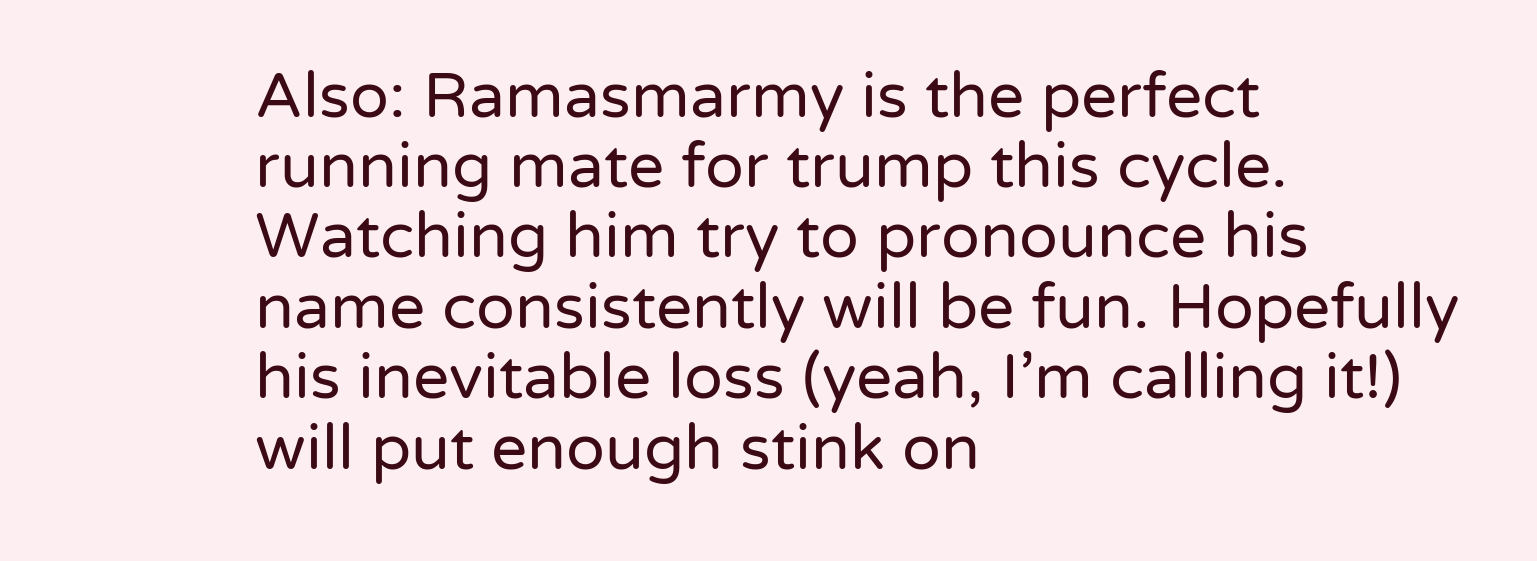Also: Ramasmarmy is the perfect running mate for trump this cycle. Watching him try to pronounce his name consistently will be fun. Hopefully his inevitable loss (yeah, I’m calling it!) will put enough stink on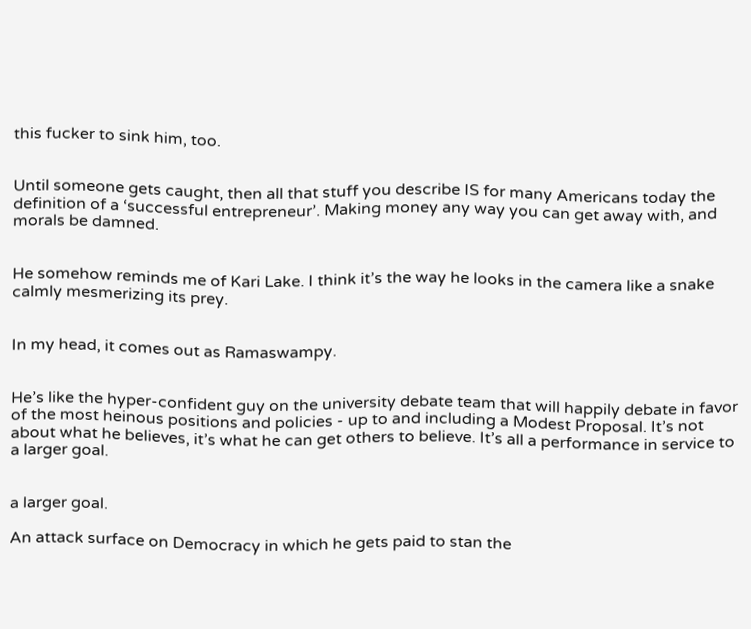this fucker to sink him, too.


Until someone gets caught, then all that stuff you describe IS for many Americans today the definition of a ‘successful entrepreneur’. Making money any way you can get away with, and morals be damned.


He somehow reminds me of Kari Lake. I think it’s the way he looks in the camera like a snake calmly mesmerizing its prey.


In my head, it comes out as Ramaswampy.


He’s like the hyper-confident guy on the university debate team that will happily debate in favor of the most heinous positions and policies - up to and including a Modest Proposal. It’s not about what he believes, it’s what he can get others to believe. It’s all a performance in service to a larger goal.


a larger goal.

An attack surface on Democracy in which he gets paid to stan the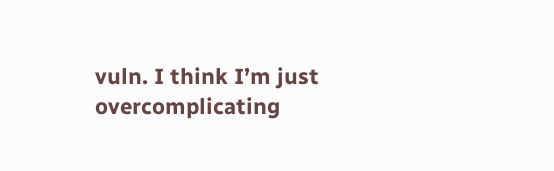vuln. I think I’m just overcomplicating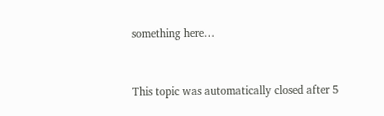something here…


This topic was automatically closed after 5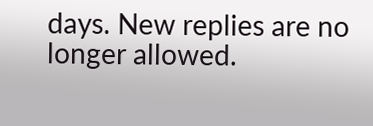days. New replies are no longer allowed.